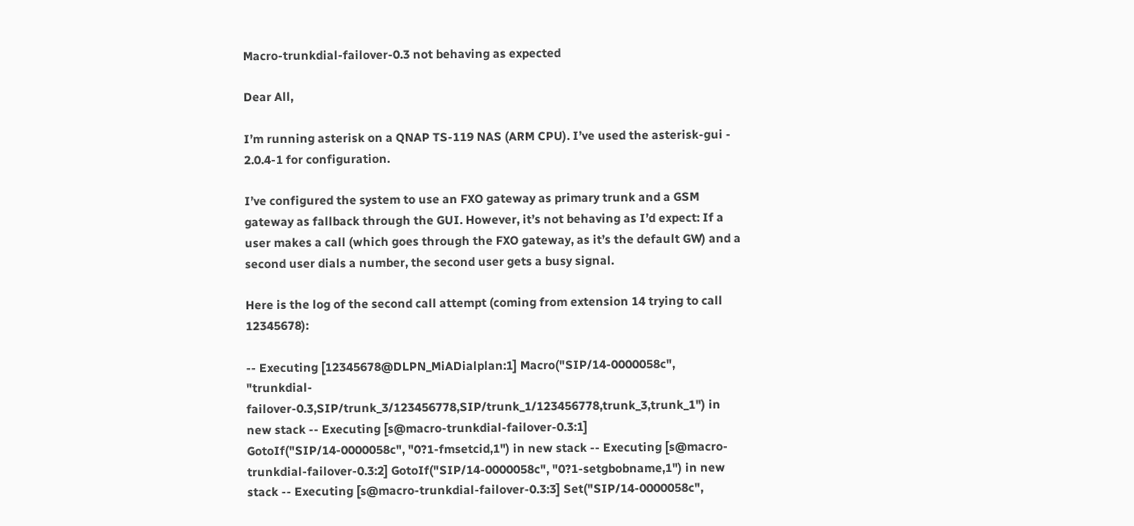Macro-trunkdial-failover-0.3 not behaving as expected

Dear All,

I’m running asterisk on a QNAP TS-119 NAS (ARM CPU). I’ve used the asterisk-gui - 2.0.4-1 for configuration.

I’ve configured the system to use an FXO gateway as primary trunk and a GSM gateway as fallback through the GUI. However, it’s not behaving as I’d expect: If a user makes a call (which goes through the FXO gateway, as it’s the default GW) and a second user dials a number, the second user gets a busy signal.

Here is the log of the second call attempt (coming from extension 14 trying to call 12345678):

-- Executing [12345678@DLPN_MiADialplan:1] Macro("SIP/14-0000058c", "trunkdial-failover-0.3,SIP/trunk_3/123456778,SIP/trunk_1/123456778,trunk_3,trunk_1") in new stack -- Executing [s@macro-trunkdial-failover-0.3:1] GotoIf("SIP/14-0000058c", "0?1-fmsetcid,1") in new stack -- Executing [s@macro-trunkdial-failover-0.3:2] GotoIf("SIP/14-0000058c", "0?1-setgbobname,1") in new stack -- Executing [s@macro-trunkdial-failover-0.3:3] Set("SIP/14-0000058c",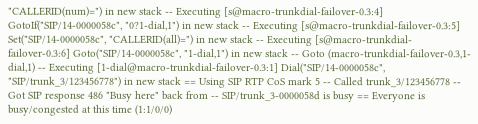"CALLERID(num)=") in new stack -- Executing [s@macro-trunkdial-failover-0.3:4] GotoIf("SIP/14-0000058c", "0?1-dial,1") in new stack -- Executing [s@macro-trunkdial-failover-0.3:5] Set("SIP/14-0000058c", "CALLERID(all)=") in new stack -- Executing [s@macro-trunkdial-failover-0.3:6] Goto("SIP/14-0000058c", "1-dial,1") in new stack -- Goto (macro-trunkdial-failover-0.3,1-dial,1) -- Executing [1-dial@macro-trunkdial-failover-0.3:1] Dial("SIP/14-0000058c", "SIP/trunk_3/123456778") in new stack == Using SIP RTP CoS mark 5 -- Called trunk_3/123456778 -- Got SIP response 486 "Busy here" back from -- SIP/trunk_3-0000058d is busy == Everyone is busy/congested at this time (1:1/0/0)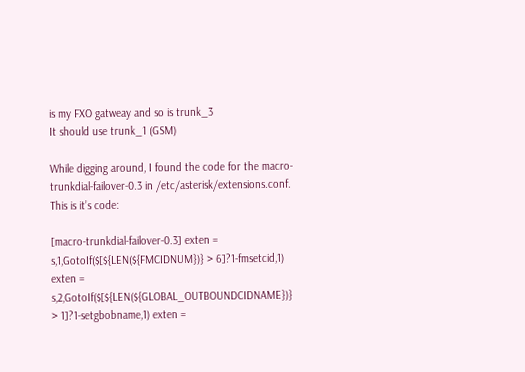is my FXO gatweay and so is trunk_3
It should use trunk_1 (GSM)

While digging around, I found the code for the macro-trunkdial-failover-0.3 in /etc/asterisk/extensions.conf. This is it’s code:

[macro-trunkdial-failover-0.3] exten = s,1,GotoIf($[${LEN(${FMCIDNUM})} > 6]?1-fmsetcid,1) exten = s,2,GotoIf($[${LEN(${GLOBAL_OUTBOUNDCIDNAME})} > 1]?1-setgbobname,1) exten =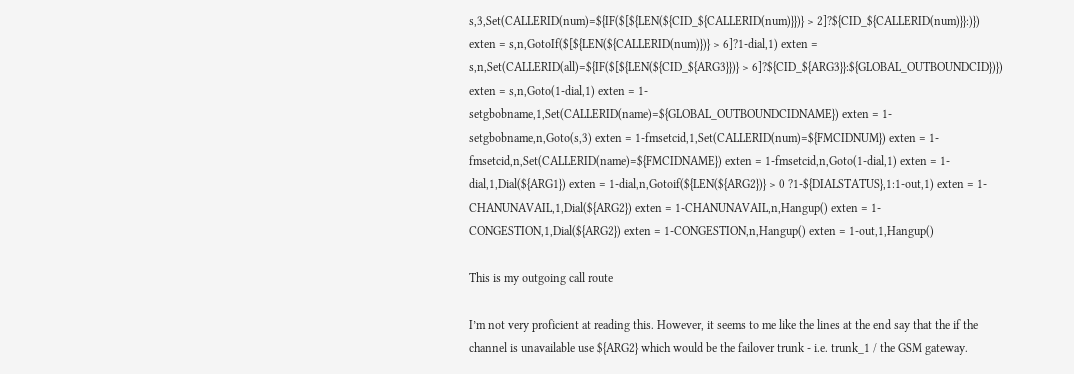s,3,Set(CALLERID(num)=${IF($[${LEN(${CID_${CALLERID(num)}})} > 2]?${CID_${CALLERID(num)}}:)}) exten = s,n,GotoIf($[${LEN(${CALLERID(num)})} > 6]?1-dial,1) exten = s,n,Set(CALLERID(all)=${IF($[${LEN(${CID_${ARG3}})} > 6]?${CID_${ARG3}}:${GLOBAL_OUTBOUNDCID})}) exten = s,n,Goto(1-dial,1) exten = 1-setgbobname,1,Set(CALLERID(name)=${GLOBAL_OUTBOUNDCIDNAME}) exten = 1-setgbobname,n,Goto(s,3) exten = 1-fmsetcid,1,Set(CALLERID(num)=${FMCIDNUM}) exten = 1-fmsetcid,n,Set(CALLERID(name)=${FMCIDNAME}) exten = 1-fmsetcid,n,Goto(1-dial,1) exten = 1-dial,1,Dial(${ARG1}) exten = 1-dial,n,Gotoif(${LEN(${ARG2})} > 0 ?1-${DIALSTATUS},1:1-out,1) exten = 1-CHANUNAVAIL,1,Dial(${ARG2}) exten = 1-CHANUNAVAIL,n,Hangup() exten = 1-CONGESTION,1,Dial(${ARG2}) exten = 1-CONGESTION,n,Hangup() exten = 1-out,1,Hangup()

This is my outgoing call route

I’m not very proficient at reading this. However, it seems to me like the lines at the end say that the if the channel is unavailable use ${ARG2} which would be the failover trunk - i.e. trunk_1 / the GSM gateway.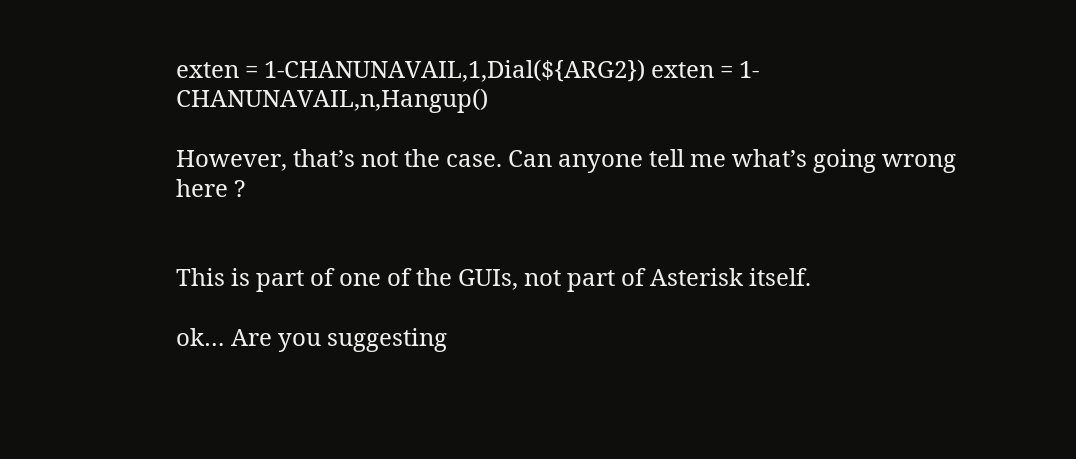exten = 1-CHANUNAVAIL,1,Dial(${ARG2}) exten = 1-CHANUNAVAIL,n,Hangup()

However, that’s not the case. Can anyone tell me what’s going wrong here ?


This is part of one of the GUIs, not part of Asterisk itself.

ok… Are you suggesting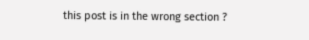this post is in the wrong section ?